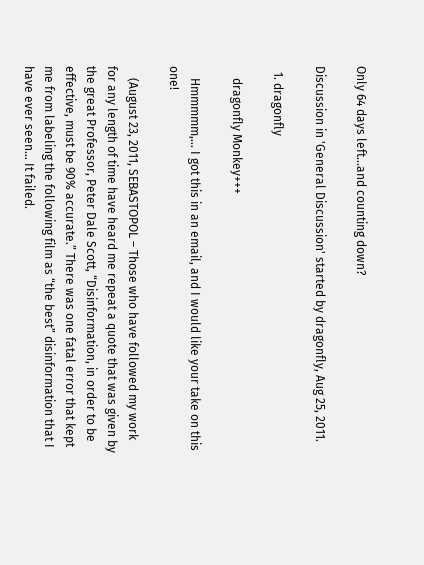Only 64 days left...and counting down?

Discussion in 'General Discussion' started by dragonfly, Aug 25, 2011.

  1. dragonfly

    dragonfly Monkey+++

    Hmmmmm,... I got this in an email, and I would like your take on this one!

    (August 23, 2011, SEBASTOPOL – Those who have followed my work for any length of time have heard me repeat a quote that was given by the great Professor, Peter Dale Scott, “Disinformation, in order to be effective, must be 90% accurate.” There was one fatal error that kept me from labeling the following film as “the best” disinformation that I have ever seen… It failed.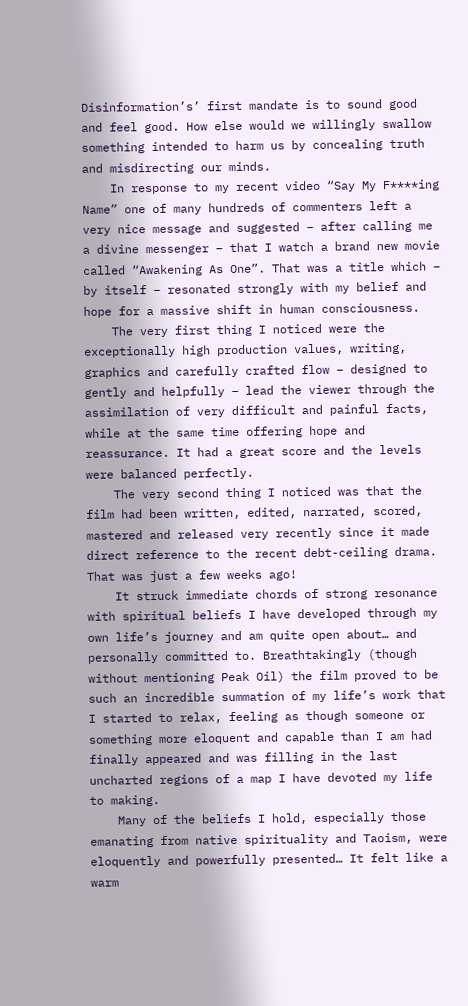Disinformation’s’ first mandate is to sound good and feel good. How else would we willingly swallow something intended to harm us by concealing truth and misdirecting our minds.
    In response to my recent video “Say My F****ing Name” one of many hundreds of commenters left a very nice message and suggested – after calling me a divine messenger – that I watch a brand new movie called “Awakening As One”. That was a title which – by itself – resonated strongly with my belief and hope for a massive shift in human consciousness.
    The very first thing I noticed were the exceptionally high production values, writing, graphics and carefully crafted flow – designed to gently and helpfully – lead the viewer through the assimilation of very difficult and painful facts, while at the same time offering hope and reassurance. It had a great score and the levels were balanced perfectly.
    The very second thing I noticed was that the film had been written, edited, narrated, scored, mastered and released very recently since it made direct reference to the recent debt-ceiling drama. That was just a few weeks ago!
    It struck immediate chords of strong resonance with spiritual beliefs I have developed through my own life’s journey and am quite open about… and personally committed to. Breathtakingly (though without mentioning Peak Oil) the film proved to be such an incredible summation of my life’s work that I started to relax, feeling as though someone or something more eloquent and capable than I am had finally appeared and was filling in the last uncharted regions of a map I have devoted my life to making.
    Many of the beliefs I hold, especially those emanating from native spirituality and Taoism, were eloquently and powerfully presented… It felt like a warm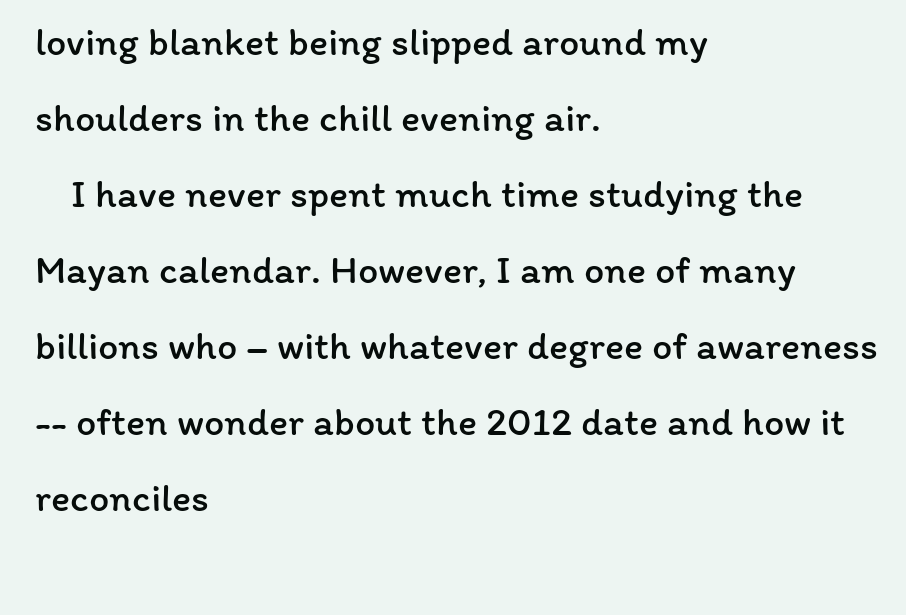loving blanket being slipped around my shoulders in the chill evening air.
    I have never spent much time studying the Mayan calendar. However, I am one of many billions who – with whatever degree of awareness -- often wonder about the 2012 date and how it reconciles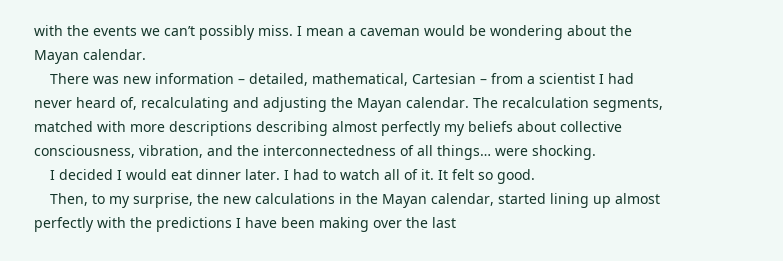with the events we can’t possibly miss. I mean a caveman would be wondering about the Mayan calendar.
    There was new information – detailed, mathematical, Cartesian – from a scientist I had never heard of, recalculating and adjusting the Mayan calendar. The recalculation segments, matched with more descriptions describing almost perfectly my beliefs about collective consciousness, vibration, and the interconnectedness of all things… were shocking.
    I decided I would eat dinner later. I had to watch all of it. It felt so good.
    Then, to my surprise, the new calculations in the Mayan calendar, started lining up almost perfectly with the predictions I have been making over the last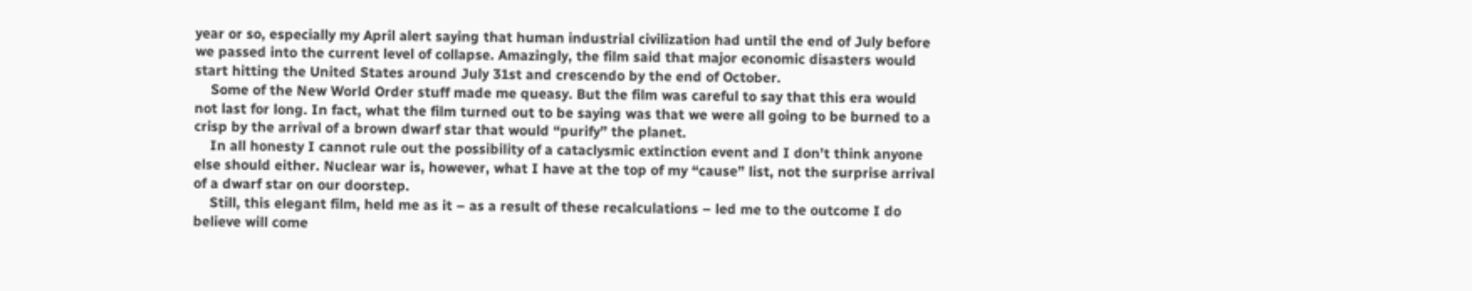year or so, especially my April alert saying that human industrial civilization had until the end of July before we passed into the current level of collapse. Amazingly, the film said that major economic disasters would start hitting the United States around July 31st and crescendo by the end of October.
    Some of the New World Order stuff made me queasy. But the film was careful to say that this era would not last for long. In fact, what the film turned out to be saying was that we were all going to be burned to a crisp by the arrival of a brown dwarf star that would “purify” the planet.
    In all honesty I cannot rule out the possibility of a cataclysmic extinction event and I don’t think anyone else should either. Nuclear war is, however, what I have at the top of my “cause” list, not the surprise arrival of a dwarf star on our doorstep.
    Still, this elegant film, held me as it – as a result of these recalculations – led me to the outcome I do believe will come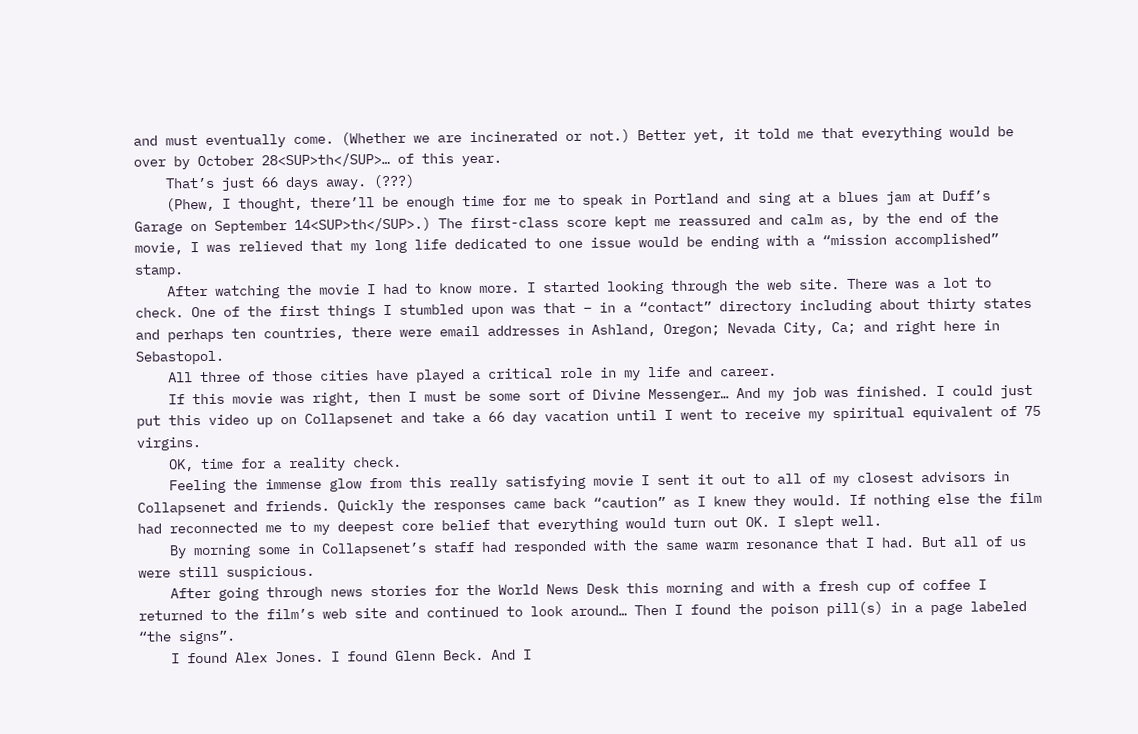and must eventually come. (Whether we are incinerated or not.) Better yet, it told me that everything would be over by October 28<SUP>th</SUP>… of this year.
    That’s just 66 days away. (???)
    (Phew, I thought, there’ll be enough time for me to speak in Portland and sing at a blues jam at Duff’s Garage on September 14<SUP>th</SUP>.) The first-class score kept me reassured and calm as, by the end of the movie, I was relieved that my long life dedicated to one issue would be ending with a “mission accomplished” stamp.
    After watching the movie I had to know more. I started looking through the web site. There was a lot to check. One of the first things I stumbled upon was that – in a “contact” directory including about thirty states and perhaps ten countries, there were email addresses in Ashland, Oregon; Nevada City, Ca; and right here in Sebastopol.
    All three of those cities have played a critical role in my life and career.
    If this movie was right, then I must be some sort of Divine Messenger… And my job was finished. I could just put this video up on Collapsenet and take a 66 day vacation until I went to receive my spiritual equivalent of 75 virgins.
    OK, time for a reality check.
    Feeling the immense glow from this really satisfying movie I sent it out to all of my closest advisors in Collapsenet and friends. Quickly the responses came back “caution” as I knew they would. If nothing else the film had reconnected me to my deepest core belief that everything would turn out OK. I slept well.
    By morning some in Collapsenet’s staff had responded with the same warm resonance that I had. But all of us were still suspicious.
    After going through news stories for the World News Desk this morning and with a fresh cup of coffee I returned to the film’s web site and continued to look around… Then I found the poison pill(s) in a page labeled “the signs”.
    I found Alex Jones. I found Glenn Beck. And I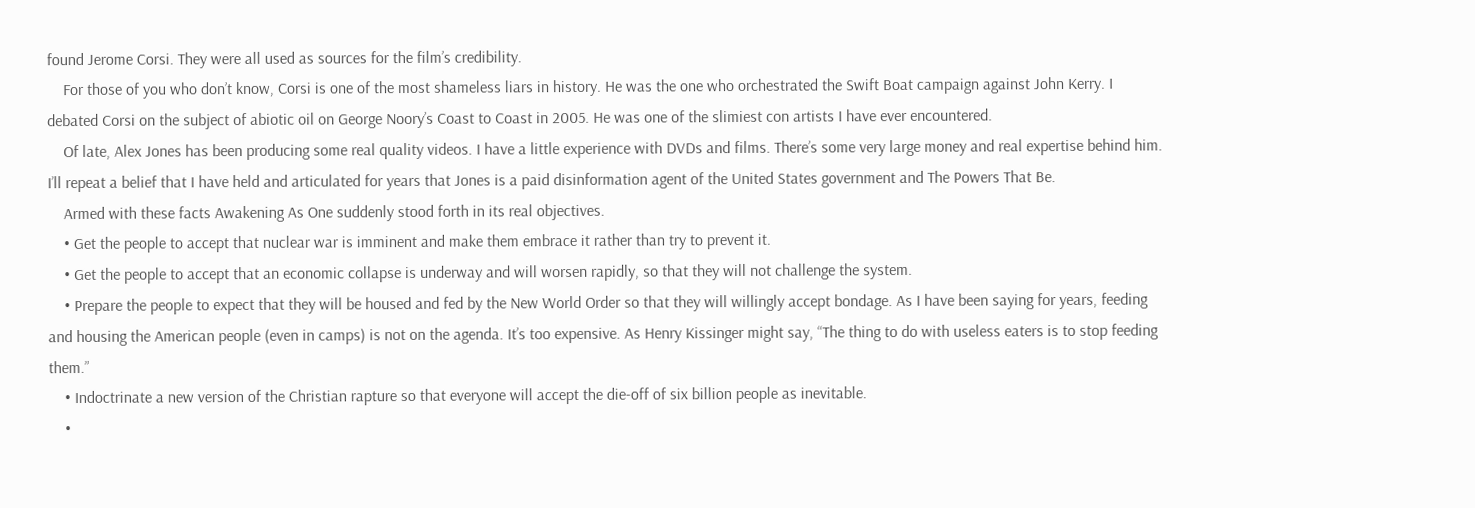found Jerome Corsi. They were all used as sources for the film’s credibility.
    For those of you who don’t know, Corsi is one of the most shameless liars in history. He was the one who orchestrated the Swift Boat campaign against John Kerry. I debated Corsi on the subject of abiotic oil on George Noory’s Coast to Coast in 2005. He was one of the slimiest con artists I have ever encountered.
    Of late, Alex Jones has been producing some real quality videos. I have a little experience with DVDs and films. There’s some very large money and real expertise behind him. I’ll repeat a belief that I have held and articulated for years that Jones is a paid disinformation agent of the United States government and The Powers That Be.
    Armed with these facts Awakening As One suddenly stood forth in its real objectives.
    • Get the people to accept that nuclear war is imminent and make them embrace it rather than try to prevent it.
    • Get the people to accept that an economic collapse is underway and will worsen rapidly, so that they will not challenge the system.
    • Prepare the people to expect that they will be housed and fed by the New World Order so that they will willingly accept bondage. As I have been saying for years, feeding and housing the American people (even in camps) is not on the agenda. It’s too expensive. As Henry Kissinger might say, “The thing to do with useless eaters is to stop feeding them.”
    • Indoctrinate a new version of the Christian rapture so that everyone will accept the die-off of six billion people as inevitable.
    •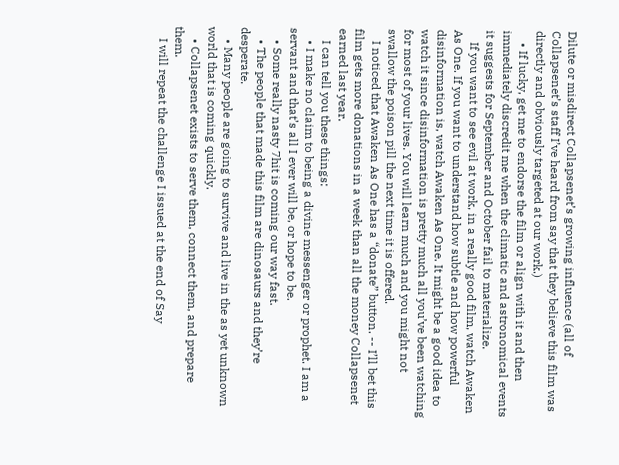Dilute or misdirect Collapsenet’s growing influence (all of Collapsenet’s staff I’ve heard from say that they believe this film was directly and obviously targeted at our work.)
    • If lucky, get me to endorse the film or align with it and then immediately discredit me when the climatic and astronomical events it suggests for September and October fail to materialize.
    If you want to see evil at work, in a really good film, watch Awaken As One. If you want to understand how subtle and how powerful disinformation is, watch Awaken As One. It might be a good idea to watch it since disinformation is pretty much all you’ve been watching for most of your lives. You will learn much and you might not swallow the poison pill the next time it is offered.
    I noticed that Awaken As One has a “donate” button. -- I’ll bet this film gets more donations in a week than all the money Collapsenet earned last year.
    I can tell you these things:
    • I make no claim to being a divine messenger or prophet. I am a servant and that’s all I ever will be, or hope to be.
    • Some really nasty 7hit is coming our way fast.
    • The people that made this film are dinosaurs and they’re desperate.
    • Many people are going to survive and live in the as yet unknown world that is coming quickly.
    • Collapsenet exists to serve them, connect them, and prepare them.
    I will repeat the challenge I issued at the end of Say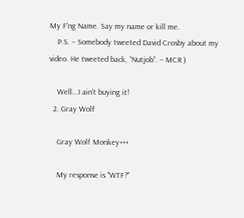My F'ng Name. Say my name or kill me.
    P.S. – Somebody tweeted David Crosby about my video. He tweeted back, “Nutjob”. -- MCR )

    Well...I ain't buying it!
  2. Gray Wolf

    Gray Wolf Monkey+++

    My response is "WTF?"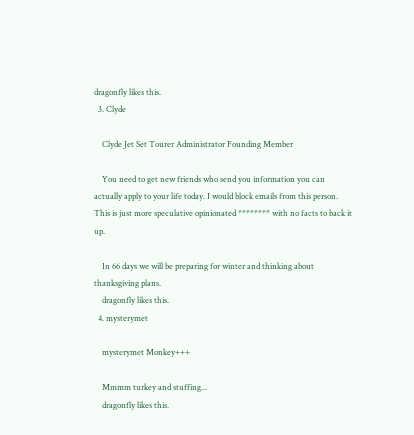dragonfly likes this.
  3. Clyde

    Clyde Jet Set Tourer Administrator Founding Member

    You need to get new friends who send you information you can actually apply to your life today. I would block emails from this person. This is just more speculative opinionated ******** with no facts to back it up.

    In 66 days we will be preparing for winter and thinking about thanksgiving plans.
    dragonfly likes this.
  4. mysterymet

    mysterymet Monkey+++

    Mmmm turkey and stuffing...
    dragonfly likes this.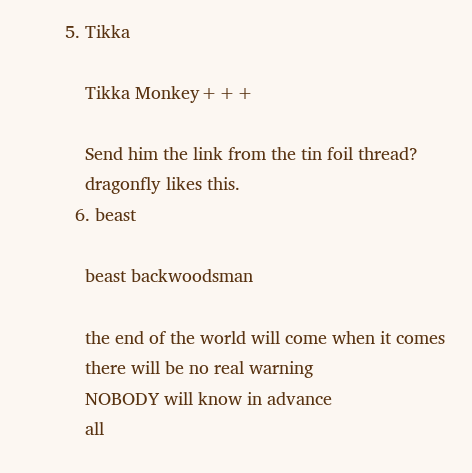5. Tikka

    Tikka Monkey+++

    Send him the link from the tin foil thread?
    dragonfly likes this.
  6. beast

    beast backwoodsman

    the end of the world will come when it comes
    there will be no real warning
    NOBODY will know in advance
    all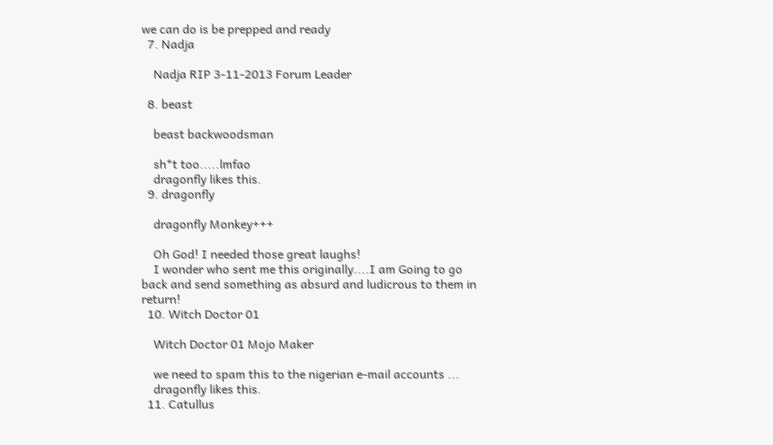we can do is be prepped and ready
  7. Nadja

    Nadja RIP 3-11-2013 Forum Leader

  8. beast

    beast backwoodsman

    sh*t too.....lmfao
    dragonfly likes this.
  9. dragonfly

    dragonfly Monkey+++

    Oh God! I needed those great laughs!
    I wonder who sent me this originally....I am Going to go back and send something as absurd and ludicrous to them in return!
  10. Witch Doctor 01

    Witch Doctor 01 Mojo Maker

    we need to spam this to the nigerian e-mail accounts ...
    dragonfly likes this.
  11. Catullus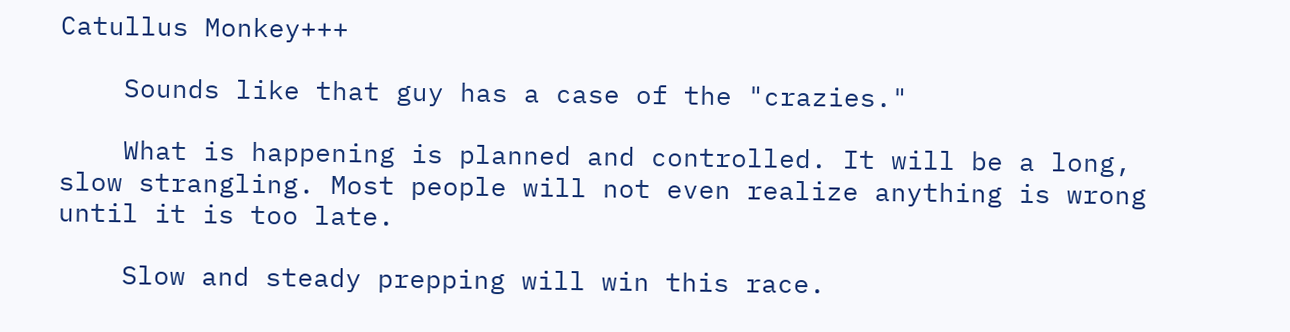Catullus Monkey+++

    Sounds like that guy has a case of the "crazies."

    What is happening is planned and controlled. It will be a long, slow strangling. Most people will not even realize anything is wrong until it is too late.

    Slow and steady prepping will win this race.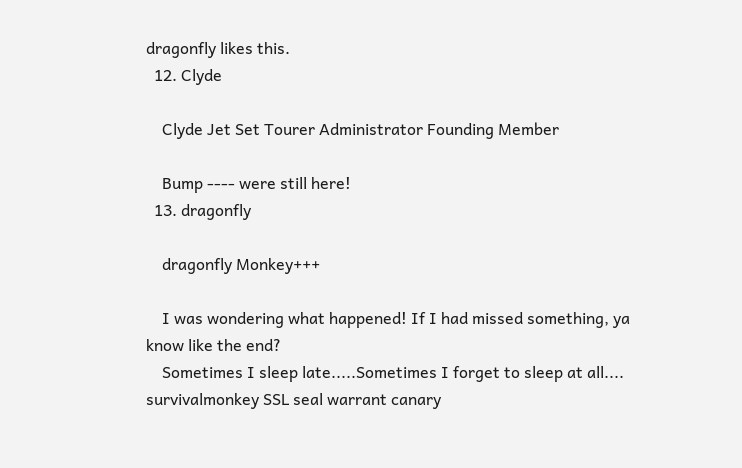dragonfly likes this.
  12. Clyde

    Clyde Jet Set Tourer Administrator Founding Member

    Bump ---- were still here!
  13. dragonfly

    dragonfly Monkey+++

    I was wondering what happened! If I had missed something, ya know like the end?
    Sometimes I sleep late.....Sometimes I forget to sleep at all....
survivalmonkey SSL seal warrant canary